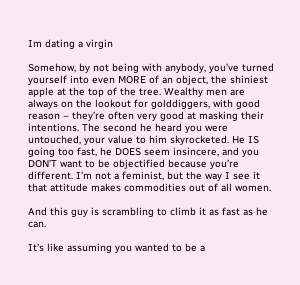Im dating a virgin

Somehow, by not being with anybody, you’ve turned yourself into even MORE of an object, the shiniest apple at the top of the tree. Wealthy men are always on the lookout for golddiggers, with good reason – they’re often very good at masking their intentions. The second he heard you were untouched, your value to him skyrocketed. He IS going too fast, he DOES seem insincere, and you DON’T want to be objectified because you’re different. I’m not a feminist, but the way I see it that attitude makes commodities out of all women.

And this guy is scrambling to climb it as fast as he can.

It’s like assuming you wanted to be a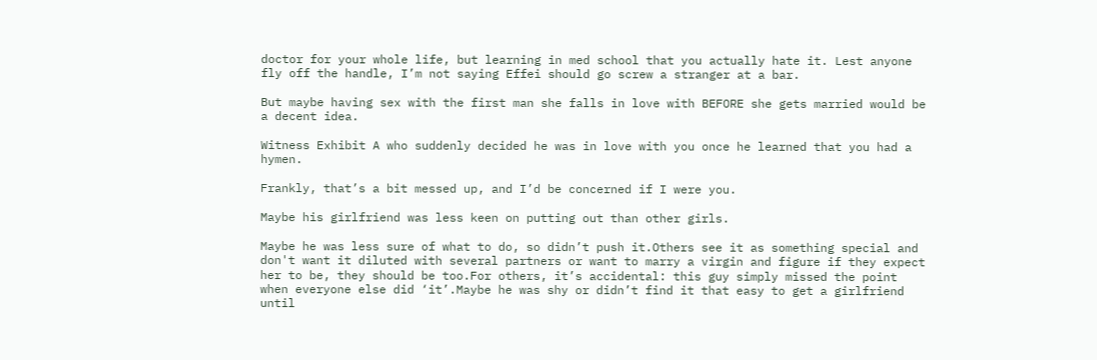doctor for your whole life, but learning in med school that you actually hate it. Lest anyone fly off the handle, I’m not saying Effei should go screw a stranger at a bar.

But maybe having sex with the first man she falls in love with BEFORE she gets married would be a decent idea.

Witness Exhibit A who suddenly decided he was in love with you once he learned that you had a hymen.

Frankly, that’s a bit messed up, and I’d be concerned if I were you.

Maybe his girlfriend was less keen on putting out than other girls.

Maybe he was less sure of what to do, so didn’t push it.Others see it as something special and don't want it diluted with several partners or want to marry a virgin and figure if they expect her to be, they should be too.For others, it’s accidental: this guy simply missed the point when everyone else did ‘it’.Maybe he was shy or didn’t find it that easy to get a girlfriend until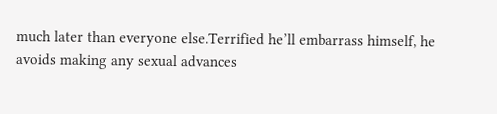much later than everyone else.Terrified he’ll embarrass himself, he avoids making any sexual advances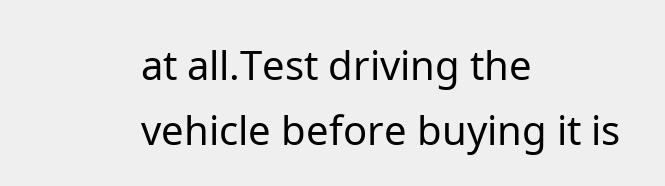at all.Test driving the vehicle before buying it is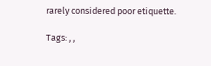rarely considered poor etiquette.

Tags: , ,